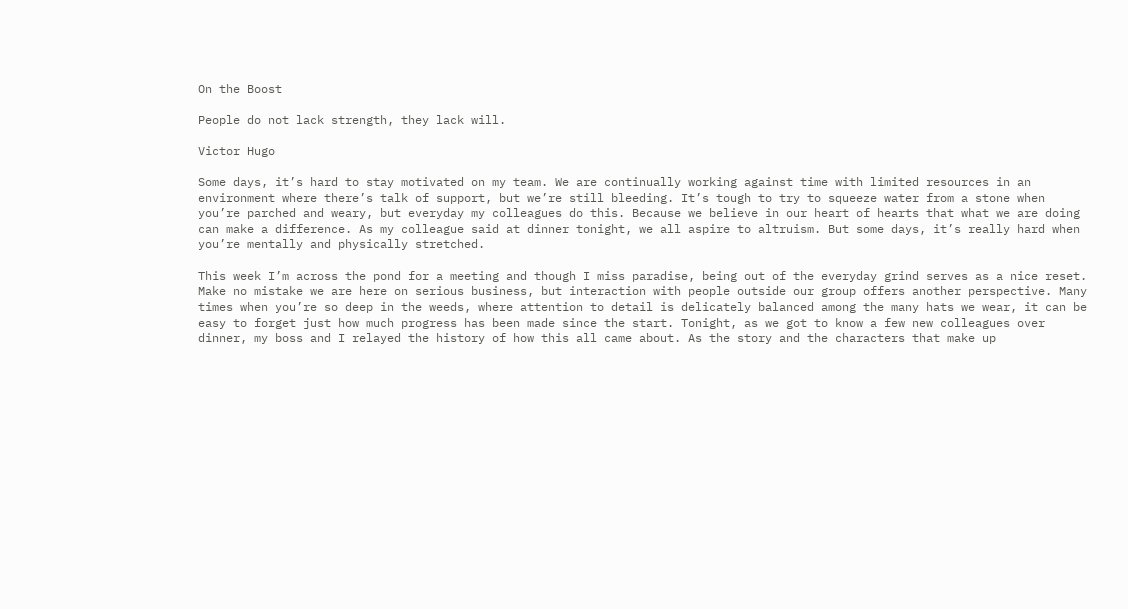On the Boost

People do not lack strength, they lack will.

Victor Hugo

Some days, it’s hard to stay motivated on my team. We are continually working against time with limited resources in an environment where there’s talk of support, but we’re still bleeding. It’s tough to try to squeeze water from a stone when you’re parched and weary, but everyday my colleagues do this. Because we believe in our heart of hearts that what we are doing can make a difference. As my colleague said at dinner tonight, we all aspire to altruism. But some days, it’s really hard when you’re mentally and physically stretched.

This week I’m across the pond for a meeting and though I miss paradise, being out of the everyday grind serves as a nice reset. Make no mistake we are here on serious business, but interaction with people outside our group offers another perspective. Many times when you’re so deep in the weeds, where attention to detail is delicately balanced among the many hats we wear, it can be easy to forget just how much progress has been made since the start. Tonight, as we got to know a few new colleagues over dinner, my boss and I relayed the history of how this all came about. As the story and the characters that make up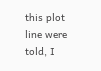this plot line were told, I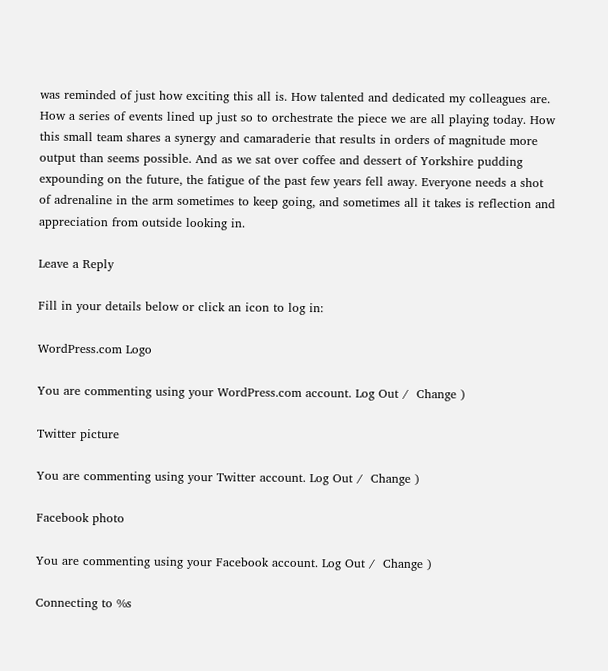was reminded of just how exciting this all is. How talented and dedicated my colleagues are. How a series of events lined up just so to orchestrate the piece we are all playing today. How this small team shares a synergy and camaraderie that results in orders of magnitude more output than seems possible. And as we sat over coffee and dessert of Yorkshire pudding expounding on the future, the fatigue of the past few years fell away. Everyone needs a shot of adrenaline in the arm sometimes to keep going, and sometimes all it takes is reflection and appreciation from outside looking in.

Leave a Reply

Fill in your details below or click an icon to log in:

WordPress.com Logo

You are commenting using your WordPress.com account. Log Out /  Change )

Twitter picture

You are commenting using your Twitter account. Log Out /  Change )

Facebook photo

You are commenting using your Facebook account. Log Out /  Change )

Connecting to %s